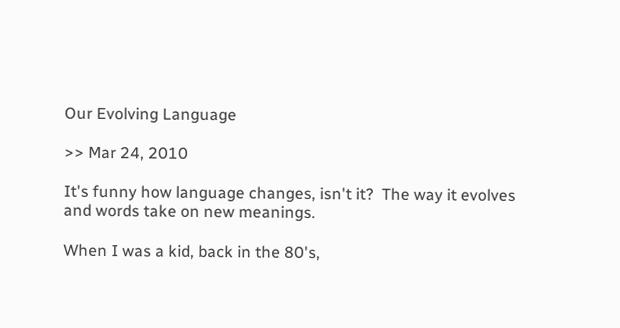Our Evolving Language

>> Mar 24, 2010

It's funny how language changes, isn't it?  The way it evolves and words take on new meanings.

When I was a kid, back in the 80's,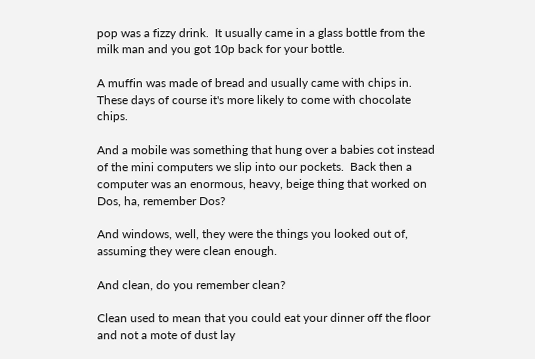pop was a fizzy drink.  It usually came in a glass bottle from the milk man and you got 10p back for your bottle.

A muffin was made of bread and usually came with chips in.  These days of course it's more likely to come with chocolate chips.

And a mobile was something that hung over a babies cot instead of the mini computers we slip into our pockets.  Back then a computer was an enormous, heavy, beige thing that worked on Dos, ha, remember Dos?

And windows, well, they were the things you looked out of, assuming they were clean enough.

And clean, do you remember clean?

Clean used to mean that you could eat your dinner off the floor and not a mote of dust lay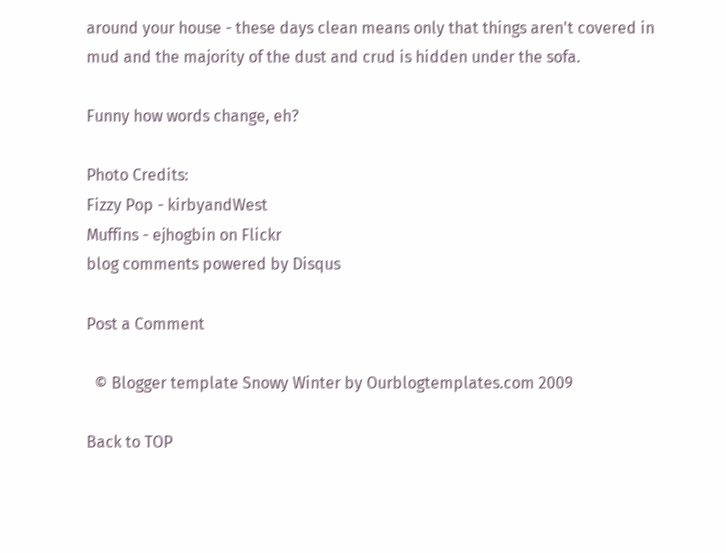around your house - these days clean means only that things aren't covered in mud and the majority of the dust and crud is hidden under the sofa.

Funny how words change, eh?

Photo Credits:
Fizzy Pop - kirbyandWest
Muffins - ejhogbin on Flickr
blog comments powered by Disqus

Post a Comment

  © Blogger template Snowy Winter by Ourblogtemplates.com 2009

Back to TOP